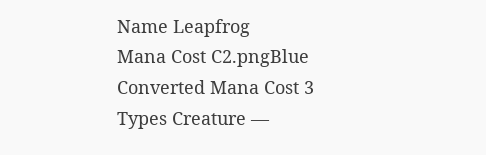Name Leapfrog
Mana Cost C2.pngBlue
Converted Mana Cost 3
Types Creature —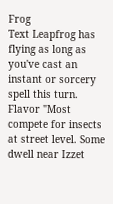Frog
Text Leapfrog has flying as long as you've cast an instant or sorcery spell this turn.
Flavor "Most compete for insects at street level. Some dwell near Izzet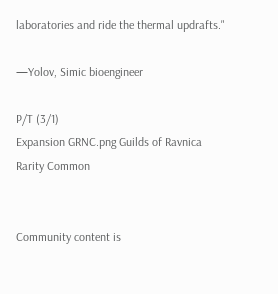laboratories and ride the thermal updrafts."

—Yolov, Simic bioengineer

P/T (3/1)
Expansion GRNC.png Guilds of Ravnica
Rarity Common


Community content is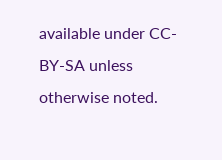available under CC-BY-SA unless otherwise noted.